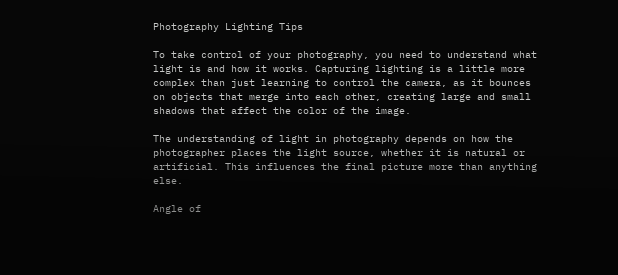Photography Lighting Tips

To take control of your photography, you need to understand what light is and how it works. Capturing lighting is a little more complex than just learning to control the camera, as it bounces on objects that merge into each other, creating large and small shadows that affect the color of the image.

The understanding of light in photography depends on how the photographer places the light source, whether it is natural or artificial. This influences the final picture more than anything else.

Angle of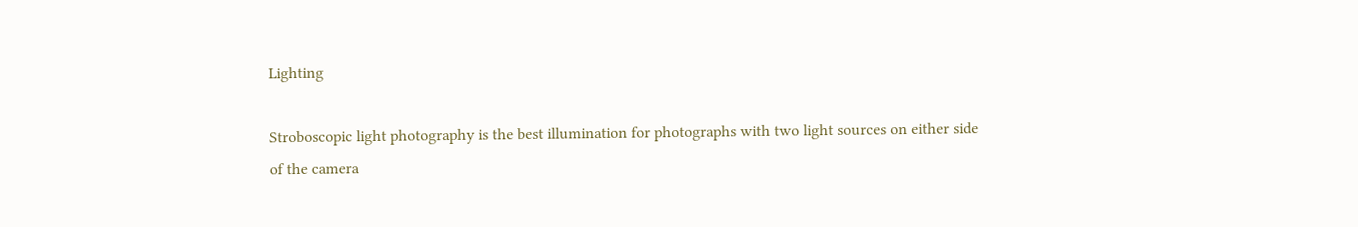Lighting

Stroboscopic light photography is the best illumination for photographs with two light sources on either side of the camera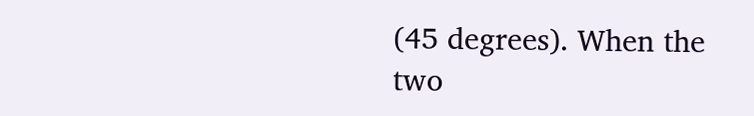(45 degrees). When the two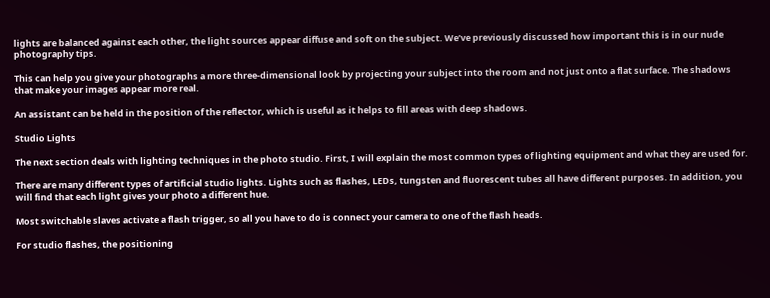lights are balanced against each other, the light sources appear diffuse and soft on the subject. We’ve previously discussed how important this is in our nude photography tips.

This can help you give your photographs a more three-dimensional look by projecting your subject into the room and not just onto a flat surface. The shadows that make your images appear more real.

An assistant can be held in the position of the reflector, which is useful as it helps to fill areas with deep shadows.

Studio Lights

The next section deals with lighting techniques in the photo studio. First, I will explain the most common types of lighting equipment and what they are used for.

There are many different types of artificial studio lights. Lights such as flashes, LEDs, tungsten and fluorescent tubes all have different purposes. In addition, you will find that each light gives your photo a different hue.

Most switchable slaves activate a flash trigger, so all you have to do is connect your camera to one of the flash heads.

For studio flashes, the positioning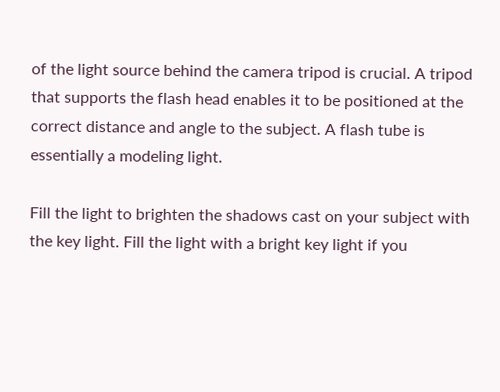of the light source behind the camera tripod is crucial. A tripod that supports the flash head enables it to be positioned at the correct distance and angle to the subject. A flash tube is essentially a modeling light.

Fill the light to brighten the shadows cast on your subject with the key light. Fill the light with a bright key light if you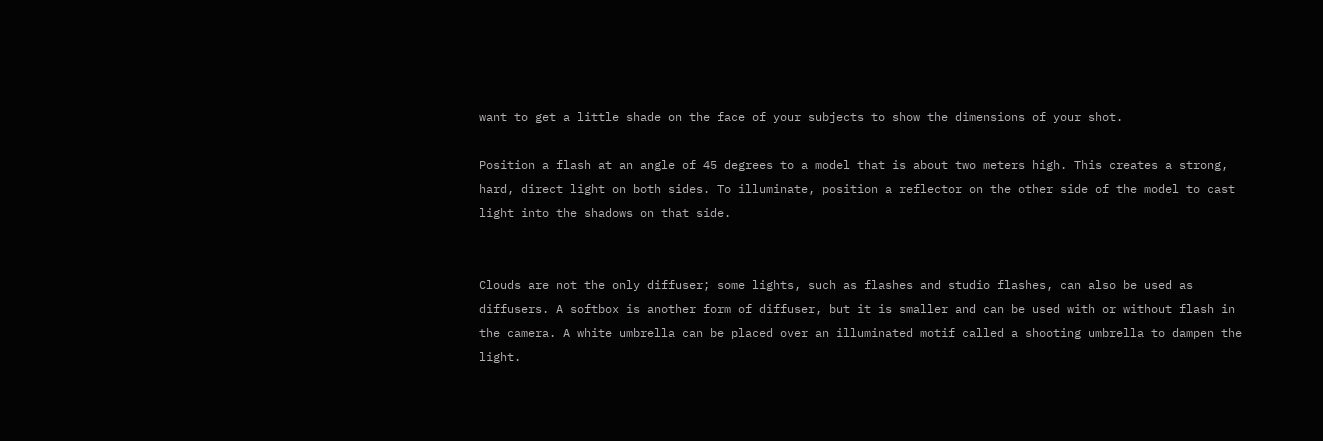want to get a little shade on the face of your subjects to show the dimensions of your shot.

Position a flash at an angle of 45 degrees to a model that is about two meters high. This creates a strong, hard, direct light on both sides. To illuminate, position a reflector on the other side of the model to cast light into the shadows on that side.


Clouds are not the only diffuser; some lights, such as flashes and studio flashes, can also be used as diffusers. A softbox is another form of diffuser, but it is smaller and can be used with or without flash in the camera. A white umbrella can be placed over an illuminated motif called a shooting umbrella to dampen the light.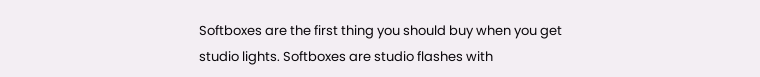Softboxes are the first thing you should buy when you get studio lights. Softboxes are studio flashes with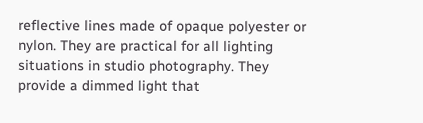reflective lines made of opaque polyester or nylon. They are practical for all lighting situations in studio photography. They provide a dimmed light that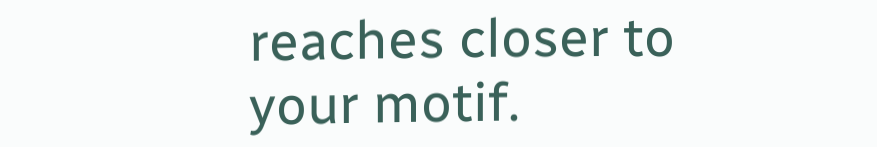reaches closer to your motif.